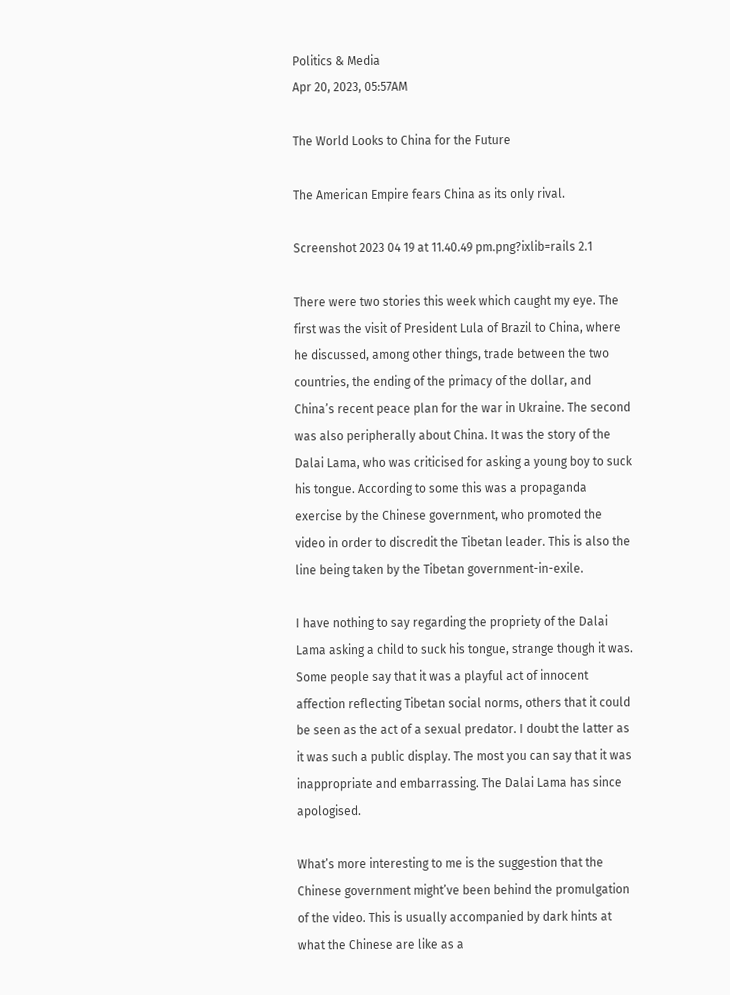Politics & Media
Apr 20, 2023, 05:57AM

The World Looks to China for the Future

The American Empire fears China as its only rival.

Screenshot 2023 04 19 at 11.40.49 pm.png?ixlib=rails 2.1

There were two stories this week which caught my eye. The first was the visit of President Lula of Brazil to China, where he discussed, among other things, trade between the two countries, the ending of the primacy of the dollar, and China’s recent peace plan for the war in Ukraine. The second was also peripherally about China. It was the story of the Dalai Lama, who was criticised for asking a young boy to suck his tongue. According to some this was a propaganda exercise by the Chinese government, who promoted the video in order to discredit the Tibetan leader. This is also the line being taken by the Tibetan government-in-exile.

I have nothing to say regarding the propriety of the Dalai Lama asking a child to suck his tongue, strange though it was. Some people say that it was a playful act of innocent affection reflecting Tibetan social norms, others that it could be seen as the act of a sexual predator. I doubt the latter as it was such a public display. The most you can say that it was inappropriate and embarrassing. The Dalai Lama has since apologised.

What’s more interesting to me is the suggestion that the Chinese government might’ve been behind the promulgation of the video. This is usually accompanied by dark hints at what the Chinese are like as a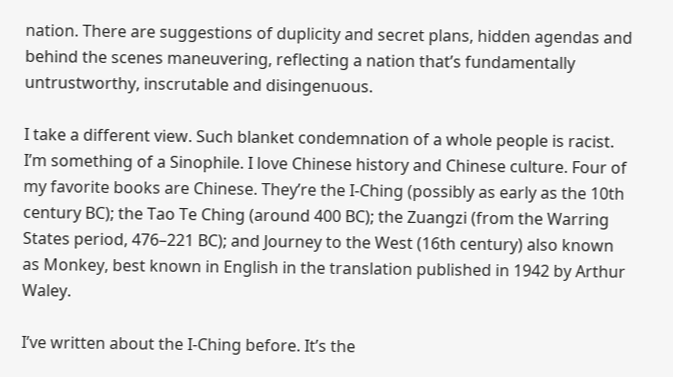nation. There are suggestions of duplicity and secret plans, hidden agendas and behind the scenes maneuvering, reflecting a nation that’s fundamentally untrustworthy, inscrutable and disingenuous.

I take a different view. Such blanket condemnation of a whole people is racist. I’m something of a Sinophile. I love Chinese history and Chinese culture. Four of my favorite books are Chinese. They’re the I-Ching (possibly as early as the 10th century BC); the Tao Te Ching (around 400 BC); the Zuangzi (from the Warring States period, 476–221 BC); and Journey to the West (16th century) also known as Monkey, best known in English in the translation published in 1942 by Arthur Waley.

I’ve written about the I-Ching before. It’s the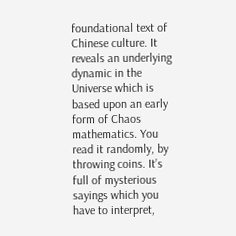foundational text of Chinese culture. It reveals an underlying dynamic in the Universe which is based upon an early form of Chaos mathematics. You read it randomly, by throwing coins. It’s full of mysterious sayings which you have to interpret,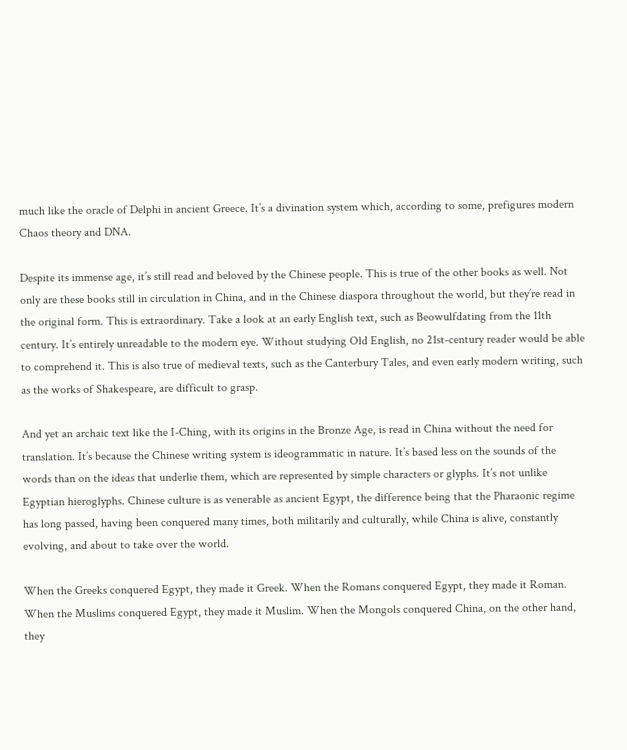much like the oracle of Delphi in ancient Greece. It’s a divination system which, according to some, prefigures modern Chaos theory and DNA.

Despite its immense age, it’s still read and beloved by the Chinese people. This is true of the other books as well. Not only are these books still in circulation in China, and in the Chinese diaspora throughout the world, but they’re read in the original form. This is extraordinary. Take a look at an early English text, such as Beowulfdating from the 11th century. It’s entirely unreadable to the modern eye. Without studying Old English, no 21st-century reader would be able to comprehend it. This is also true of medieval texts, such as the Canterbury Tales, and even early modern writing, such as the works of Shakespeare, are difficult to grasp.

And yet an archaic text like the I-Ching, with its origins in the Bronze Age, is read in China without the need for translation. It’s because the Chinese writing system is ideogrammatic in nature. It’s based less on the sounds of the words than on the ideas that underlie them, which are represented by simple characters or glyphs. It’s not unlike Egyptian hieroglyphs. Chinese culture is as venerable as ancient Egypt, the difference being that the Pharaonic regime has long passed, having been conquered many times, both militarily and culturally, while China is alive, constantly evolving, and about to take over the world.

When the Greeks conquered Egypt, they made it Greek. When the Romans conquered Egypt, they made it Roman. When the Muslims conquered Egypt, they made it Muslim. When the Mongols conquered China, on the other hand, they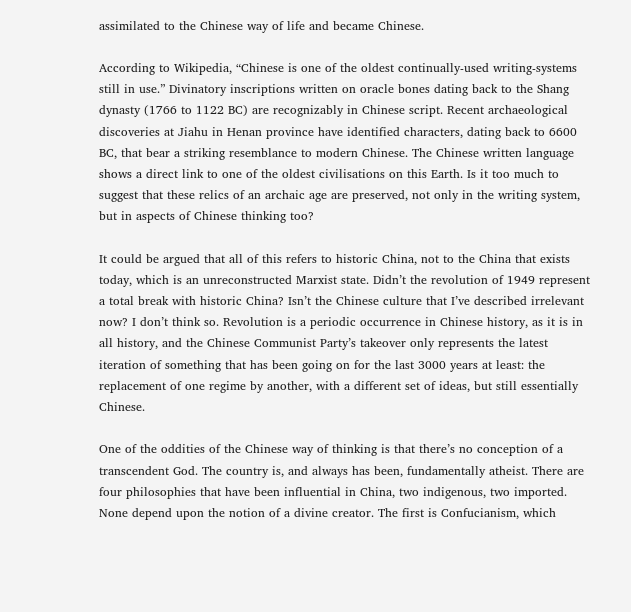assimilated to the Chinese way of life and became Chinese.

According to Wikipedia, “Chinese is one of the oldest continually-used writing-systems still in use.” Divinatory inscriptions written on oracle bones dating back to the Shang dynasty (1766 to 1122 BC) are recognizably in Chinese script. Recent archaeological discoveries at Jiahu in Henan province have identified characters, dating back to 6600 BC, that bear a striking resemblance to modern Chinese. The Chinese written language shows a direct link to one of the oldest civilisations on this Earth. Is it too much to suggest that these relics of an archaic age are preserved, not only in the writing system, but in aspects of Chinese thinking too?

It could be argued that all of this refers to historic China, not to the China that exists today, which is an unreconstructed Marxist state. Didn’t the revolution of 1949 represent a total break with historic China? Isn’t the Chinese culture that I’ve described irrelevant now? I don’t think so. Revolution is a periodic occurrence in Chinese history, as it is in all history, and the Chinese Communist Party’s takeover only represents the latest iteration of something that has been going on for the last 3000 years at least: the replacement of one regime by another, with a different set of ideas, but still essentially Chinese.

One of the oddities of the Chinese way of thinking is that there’s no conception of a transcendent God. The country is, and always has been, fundamentally atheist. There are four philosophies that have been influential in China, two indigenous, two imported. None depend upon the notion of a divine creator. The first is Confucianism, which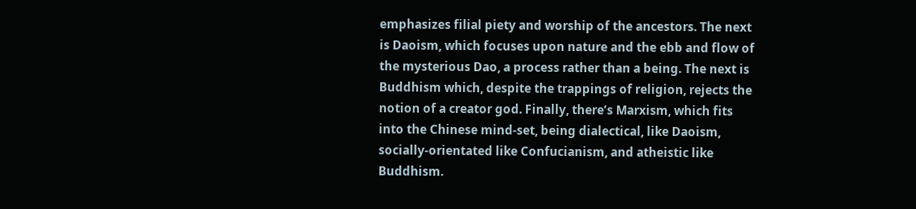emphasizes filial piety and worship of the ancestors. The next is Daoism, which focuses upon nature and the ebb and flow of the mysterious Dao, a process rather than a being. The next is Buddhism which, despite the trappings of religion, rejects the notion of a creator god. Finally, there’s Marxism, which fits into the Chinese mind-set, being dialectical, like Daoism, socially-orientated like Confucianism, and atheistic like Buddhism.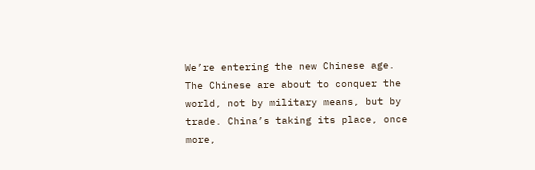We’re entering the new Chinese age. The Chinese are about to conquer the world, not by military means, but by trade. China’s taking its place, once more,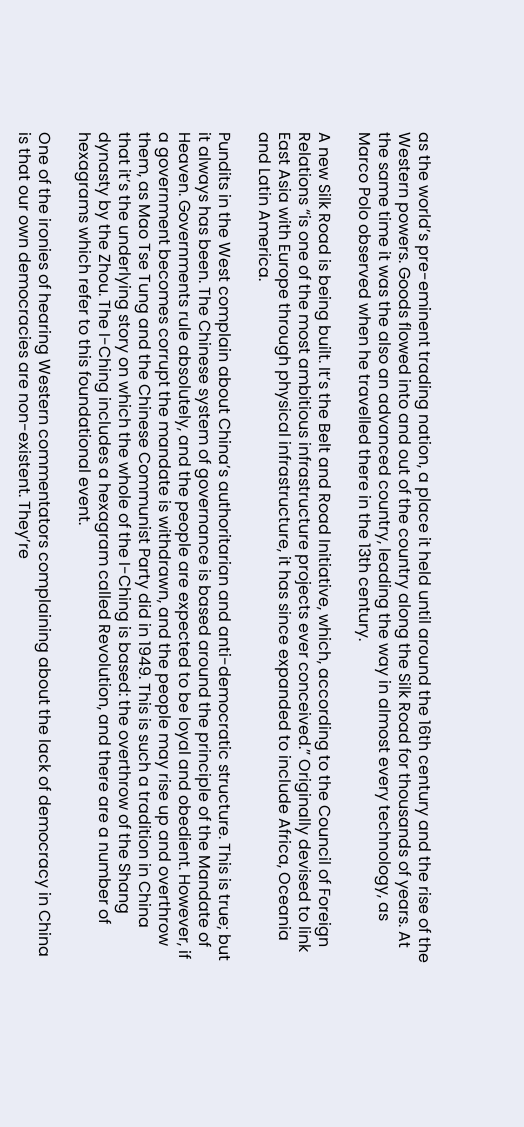as the world’s pre-eminent trading nation, a place it held until around the 16th century and the rise of the Western powers. Goods flowed into and out of the country along the Silk Road for thousands of years. At the same time it was the also an advanced country, leading the way in almost every technology, as Marco Polo observed when he travelled there in the 13th century.

A new Silk Road is being built. It’s the Belt and Road Initiative, which, according to the Council of Foreign Relations “is one of the most ambitious infrastructure projects ever conceived.” Originally devised to link East Asia with Europe through physical infrastructure, it has since expanded to include Africa, Oceania and Latin America.

Pundits in the West complain about China’s authoritarian and anti-democratic structure. This is true; but it always has been. The Chinese system of governance is based around the principle of the Mandate of Heaven. Governments rule absolutely, and the people are expected to be loyal and obedient. However, if a government becomes corrupt the mandate is withdrawn, and the people may rise up and overthrow them, as Mao Tse Tung and the Chinese Communist Party did in 1949. This is such a tradition in China that it’s the underlying story on which the whole of the I-Ching is based: the overthrow of the Shang dynasty by the Zhou. The I-Ching includes a hexagram called Revolution, and there are a number of hexagrams which refer to this foundational event.

One of the ironies of hearing Western commentators complaining about the lack of democracy in China is that our own democracies are non-existent. They’re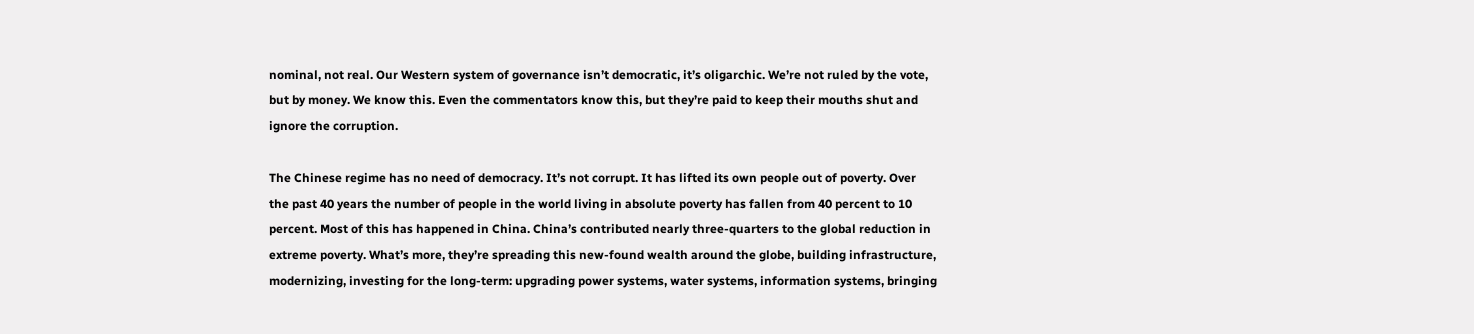nominal, not real. Our Western system of governance isn’t democratic, it’s oligarchic. We’re not ruled by the vote, but by money. We know this. Even the commentators know this, but they’re paid to keep their mouths shut and ignore the corruption.

The Chinese regime has no need of democracy. It’s not corrupt. It has lifted its own people out of poverty. Over the past 40 years the number of people in the world living in absolute poverty has fallen from 40 percent to 10 percent. Most of this has happened in China. China’s contributed nearly three-quarters to the global reduction in extreme poverty. What’s more, they’re spreading this new-found wealth around the globe, building infrastructure, modernizing, investing for the long-term: upgrading power systems, water systems, information systems, bringing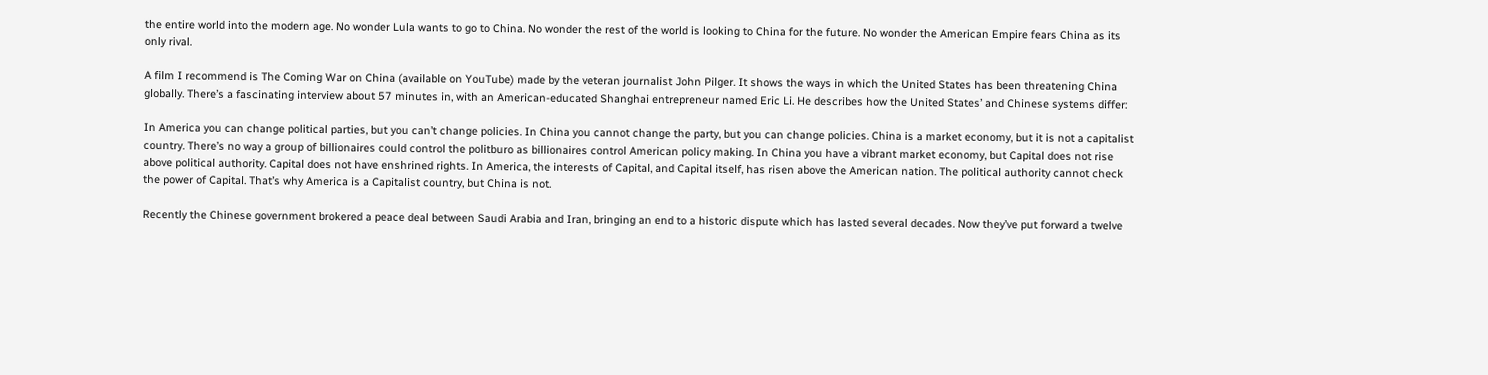the entire world into the modern age. No wonder Lula wants to go to China. No wonder the rest of the world is looking to China for the future. No wonder the American Empire fears China as its only rival.

A film I recommend is The Coming War on China (available on YouTube) made by the veteran journalist John Pilger. It shows the ways in which the United States has been threatening China globally. There’s a fascinating interview about 57 minutes in, with an American-educated Shanghai entrepreneur named Eric Li. He describes how the United States’ and Chinese systems differ:

In America you can change political parties, but you can’t change policies. In China you cannot change the party, but you can change policies. China is a market economy, but it is not a capitalist country. There’s no way a group of billionaires could control the politburo as billionaires control American policy making. In China you have a vibrant market economy, but Capital does not rise above political authority. Capital does not have enshrined rights. In America, the interests of Capital, and Capital itself, has risen above the American nation. The political authority cannot check the power of Capital. That’s why America is a Capitalist country, but China is not.

Recently the Chinese government brokered a peace deal between Saudi Arabia and Iran, bringing an end to a historic dispute which has lasted several decades. Now they’ve put forward a twelve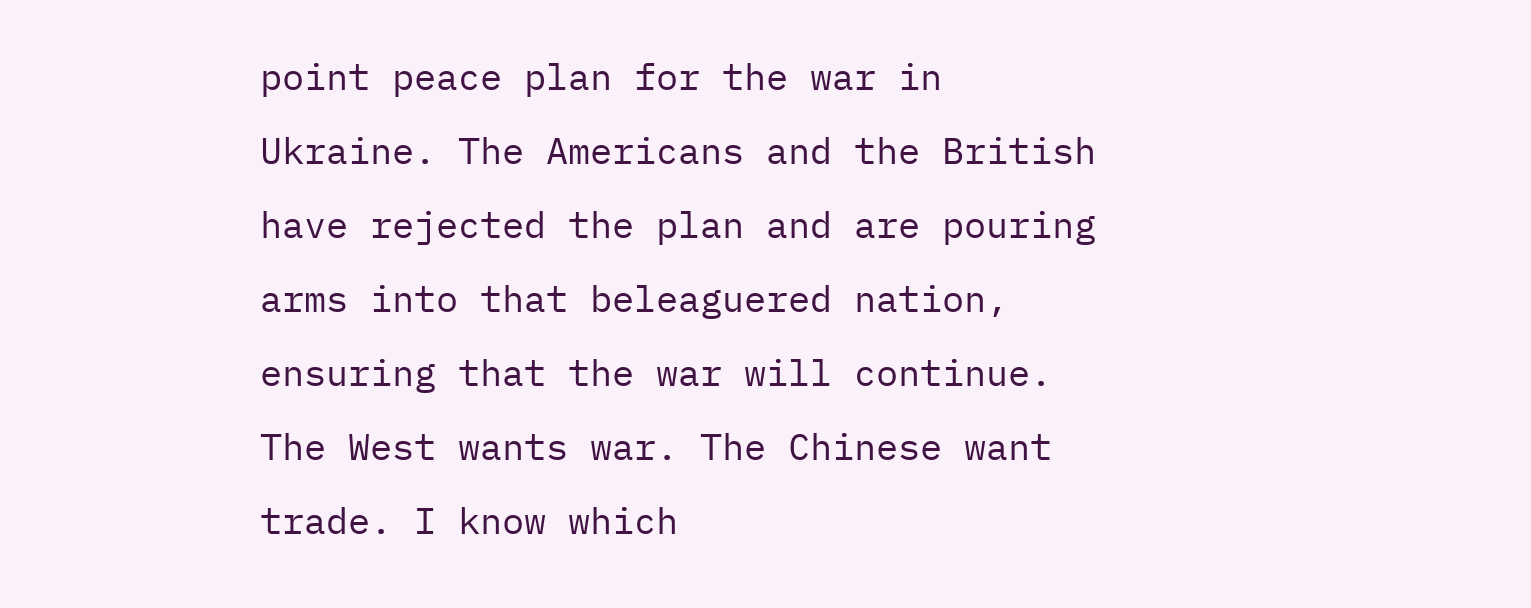point peace plan for the war in Ukraine. The Americans and the British have rejected the plan and are pouring arms into that beleaguered nation, ensuring that the war will continue. The West wants war. The Chinese want trade. I know which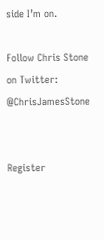side I’m on.

Follow Chris Stone on Twitter: @ChrisJamesStone


Register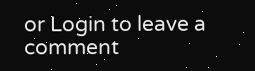or Login to leave a comment